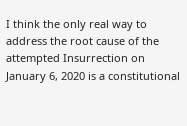I think the only real way to address the root cause of the attempted Insurrection on January 6, 2020 is a constitutional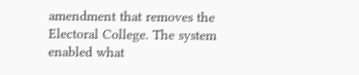amendment that removes the Electoral College. The system enabled what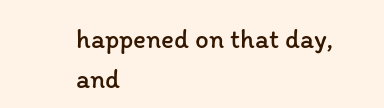happened on that day, and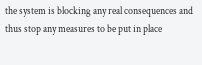the system is blocking any real consequences and thus stop any measures to be put in place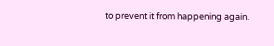to prevent it from happening again.